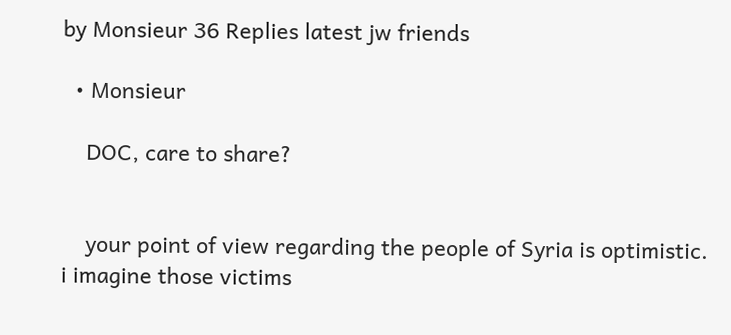by Monsieur 36 Replies latest jw friends

  • Monsieur

    DOC, care to share?


    your point of view regarding the people of Syria is optimistic. i imagine those victims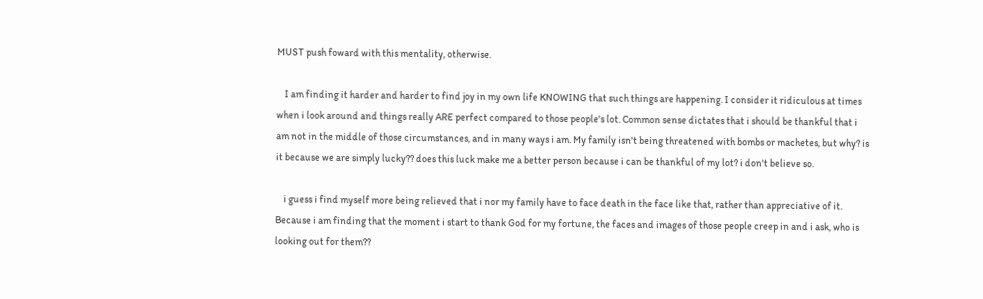MUST push foward with this mentality, otherwise.

    I am finding it harder and harder to find joy in my own life KNOWING that such things are happening. I consider it ridiculous at times when i look around and things really ARE perfect compared to those people's lot. Common sense dictates that i should be thankful that i am not in the middle of those circumstances, and in many ways i am. My family isn't being threatened with bombs or machetes, but why? is it because we are simply lucky?? does this luck make me a better person because i can be thankful of my lot? i don't believe so.

    i guess i find myself more being relieved that i nor my family have to face death in the face like that, rather than appreciative of it. Because i am finding that the moment i start to thank God for my fortune, the faces and images of those people creep in and i ask, who is looking out for them??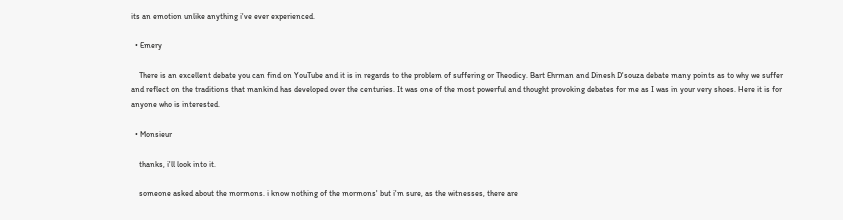its an emotion unlike anything i've ever experienced.

  • Emery

    There is an excellent debate you can find on YouTube and it is in regards to the problem of suffering or Theodicy. Bart Ehrman and Dinesh D'souza debate many points as to why we suffer and reflect on the traditions that mankind has developed over the centuries. It was one of the most powerful and thought provoking debates for me as I was in your very shoes. Here it is for anyone who is interested.

  • Monsieur

    thanks, i'll look into it.

    someone asked about the mormons. i know nothing of the mormons' but i'm sure, as the witnesses, there are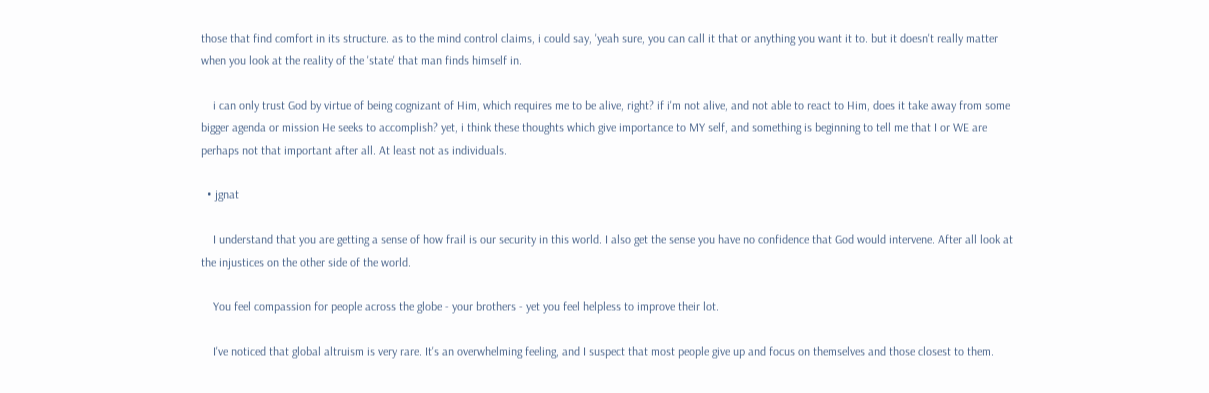those that find comfort in its structure. as to the mind control claims, i could say, 'yeah sure, you can call it that or anything you want it to. but it doesn't really matter when you look at the reality of the 'state' that man finds himself in.

    i can only trust God by virtue of being cognizant of Him, which requires me to be alive, right? if i'm not alive, and not able to react to Him, does it take away from some bigger agenda or mission He seeks to accomplish? yet, i think these thoughts which give importance to MY self, and something is beginning to tell me that I or WE are perhaps not that important after all. At least not as individuals.

  • jgnat

    I understand that you are getting a sense of how frail is our security in this world. I also get the sense you have no confidence that God would intervene. After all look at the injustices on the other side of the world.

    You feel compassion for people across the globe - your brothers - yet you feel helpless to improve their lot.

    I've noticed that global altruism is very rare. It's an overwhelming feeling, and I suspect that most people give up and focus on themselves and those closest to them.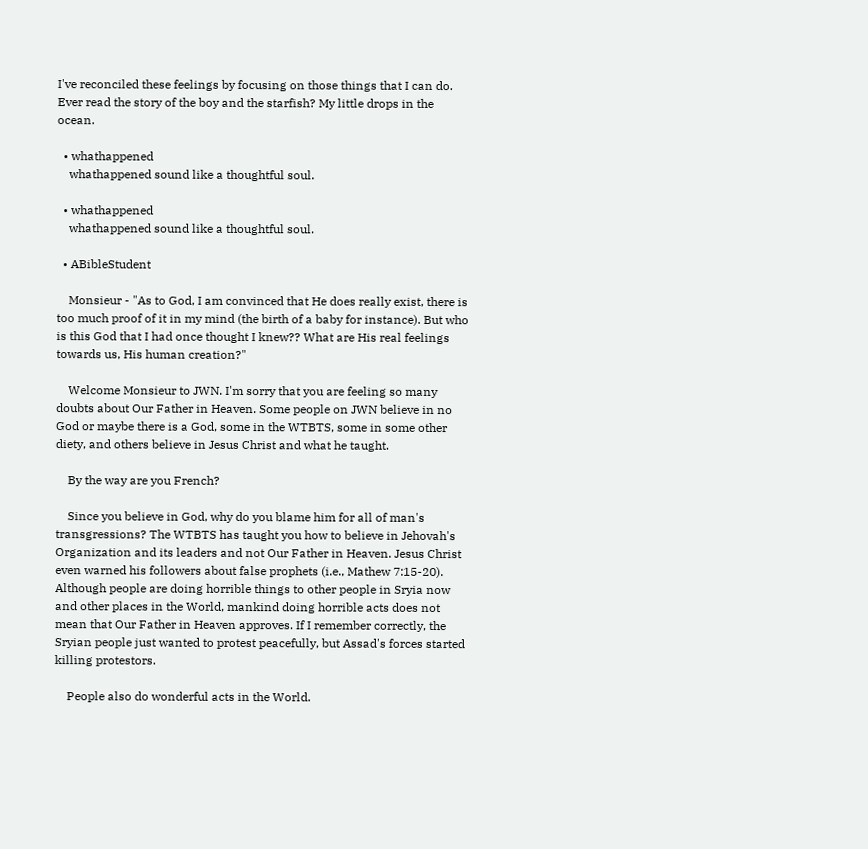I've reconciled these feelings by focusing on those things that I can do. Ever read the story of the boy and the starfish? My little drops in the ocean.

  • whathappened
    whathappened sound like a thoughtful soul.

  • whathappened
    whathappened sound like a thoughtful soul.

  • ABibleStudent

    Monsieur - "As to God, I am convinced that He does really exist, there is too much proof of it in my mind (the birth of a baby for instance). But who is this God that I had once thought I knew?? What are His real feelings towards us, His human creation?"

    Welcome Monsieur to JWN. I'm sorry that you are feeling so many doubts about Our Father in Heaven. Some people on JWN believe in no God or maybe there is a God, some in the WTBTS, some in some other diety, and others believe in Jesus Christ and what he taught.

    By the way are you French?

    Since you believe in God, why do you blame him for all of man's transgressions? The WTBTS has taught you how to believe in Jehovah's Organization and its leaders and not Our Father in Heaven. Jesus Christ even warned his followers about false prophets (i.e., Mathew 7:15-20). Although people are doing horrible things to other people in Sryia now and other places in the World, mankind doing horrible acts does not mean that Our Father in Heaven approves. If I remember correctly, the Sryian people just wanted to protest peacefully, but Assad's forces started killing protestors.

    People also do wonderful acts in the World.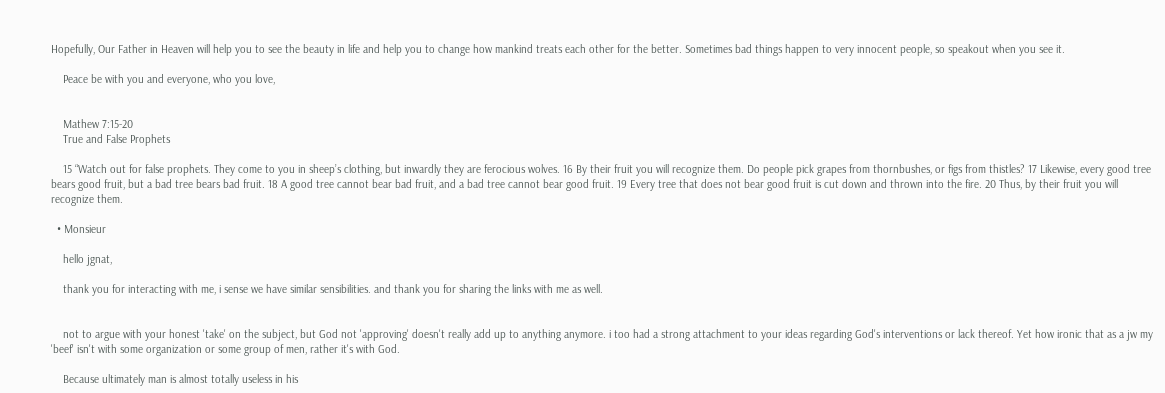Hopefully, Our Father in Heaven will help you to see the beauty in life and help you to change how mankind treats each other for the better. Sometimes bad things happen to very innocent people, so speakout when you see it.

    Peace be with you and everyone, who you love,


    Mathew 7:15-20
    True and False Prophets

    15 “Watch out for false prophets. They come to you in sheep’s clothing, but inwardly they are ferocious wolves. 16 By their fruit you will recognize them. Do people pick grapes from thornbushes, or figs from thistles? 17 Likewise, every good tree bears good fruit, but a bad tree bears bad fruit. 18 A good tree cannot bear bad fruit, and a bad tree cannot bear good fruit. 19 Every tree that does not bear good fruit is cut down and thrown into the fire. 20 Thus, by their fruit you will recognize them.

  • Monsieur

    hello jgnat,

    thank you for interacting with me, i sense we have similar sensibilities. and thank you for sharing the links with me as well.


    not to argue with your honest 'take' on the subject, but God not 'approving' doesn't really add up to anything anymore. i too had a strong attachment to your ideas regarding God's interventions or lack thereof. Yet how ironic that as a jw my 'beef' isn't with some organization or some group of men, rather it's with God.

    Because ultimately man is almost totally useless in his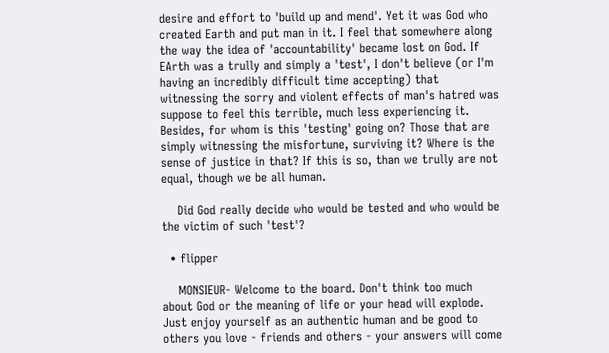desire and effort to 'build up and mend'. Yet it was God who created Earth and put man in it. I feel that somewhere along the way the idea of 'accountability' became lost on God. If EArth was a trully and simply a 'test', I don't believe (or I'm having an incredibly difficult time accepting) that witnessing the sorry and violent effects of man's hatred was suppose to feel this terrible, much less experiencing it. Besides, for whom is this 'testing' going on? Those that are simply witnessing the misfortune, surviving it? Where is the sense of justice in that? If this is so, than we trully are not equal, though we be all human.

    Did God really decide who would be tested and who would be the victim of such 'test'?

  • flipper

    MONSIEUR- Welcome to the board. Don't think too much about God or the meaning of life or your head will explode. Just enjoy yourself as an authentic human and be good to others you love - friends and others - your answers will come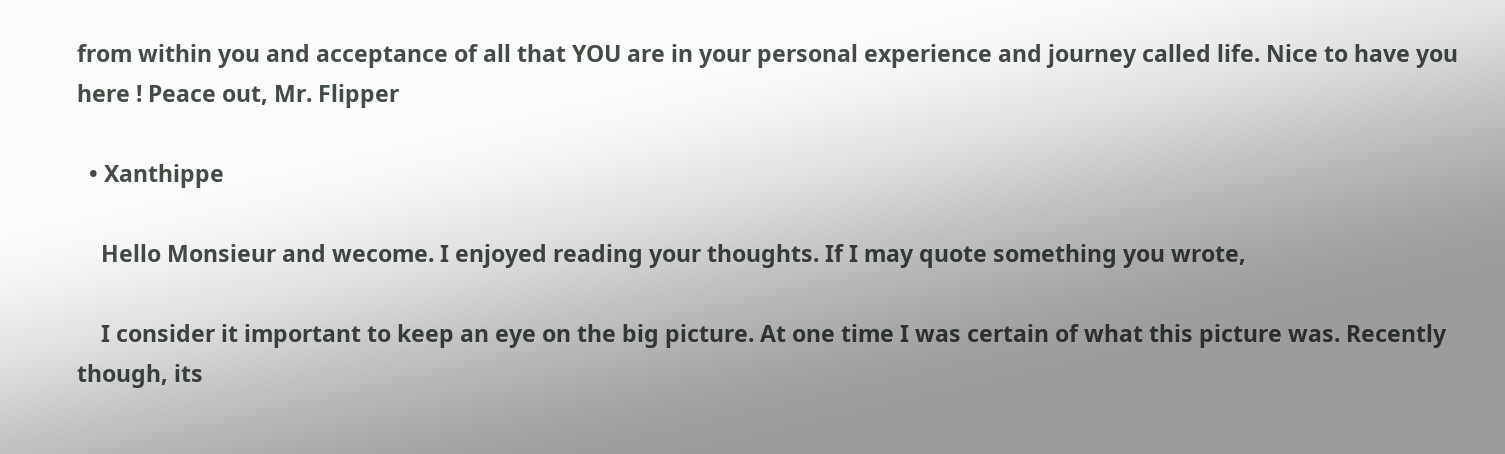from within you and acceptance of all that YOU are in your personal experience and journey called life. Nice to have you here ! Peace out, Mr. Flipper

  • Xanthippe

    Hello Monsieur and wecome. I enjoyed reading your thoughts. If I may quote something you wrote,

    I consider it important to keep an eye on the big picture. At one time I was certain of what this picture was. Recently though, its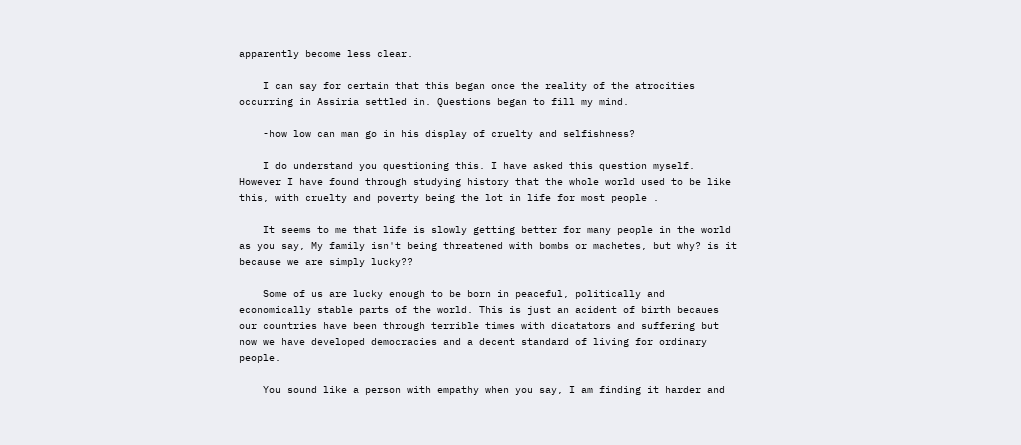apparently become less clear.

    I can say for certain that this began once the reality of the atrocities occurring in Assiria settled in. Questions began to fill my mind.

    -how low can man go in his display of cruelty and selfishness?

    I do understand you questioning this. I have asked this question myself. However I have found through studying history that the whole world used to be like this, with cruelty and poverty being the lot in life for most people .

    It seems to me that life is slowly getting better for many people in the world as you say, My family isn't being threatened with bombs or machetes, but why? is it because we are simply lucky??

    Some of us are lucky enough to be born in peaceful, politically and economically stable parts of the world. This is just an acident of birth becaues our countries have been through terrible times with dicatators and suffering but now we have developed democracies and a decent standard of living for ordinary people.

    You sound like a person with empathy when you say, I am finding it harder and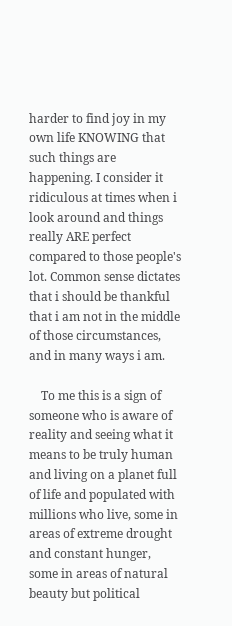harder to find joy in my own life KNOWING that such things are happening. I consider it ridiculous at times when i look around and things really ARE perfect compared to those people's lot. Common sense dictates that i should be thankful that i am not in the middle of those circumstances, and in many ways i am.

    To me this is a sign of someone who is aware of reality and seeing what it means to be truly human and living on a planet full of life and populated with millions who live, some in areas of extreme drought and constant hunger, some in areas of natural beauty but political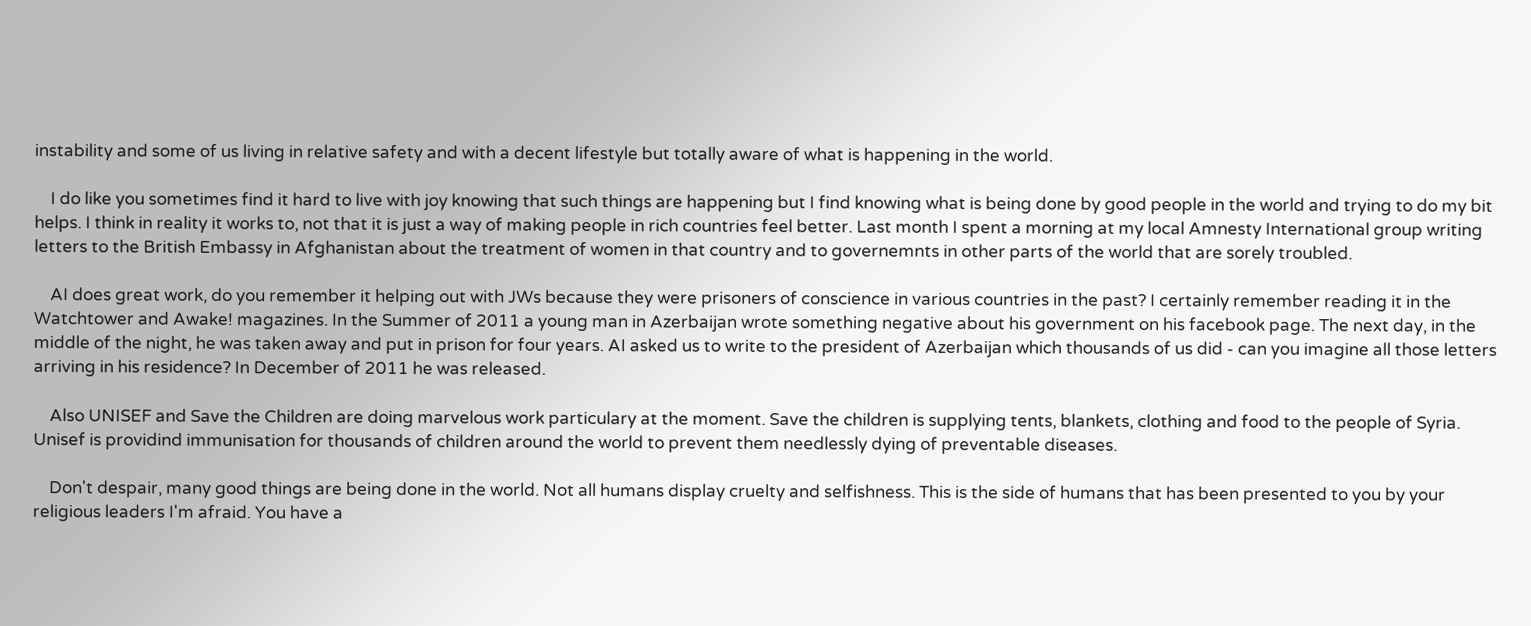instability and some of us living in relative safety and with a decent lifestyle but totally aware of what is happening in the world.

    I do like you sometimes find it hard to live with joy knowing that such things are happening but I find knowing what is being done by good people in the world and trying to do my bit helps. I think in reality it works to, not that it is just a way of making people in rich countries feel better. Last month I spent a morning at my local Amnesty International group writing letters to the British Embassy in Afghanistan about the treatment of women in that country and to governemnts in other parts of the world that are sorely troubled.

    AI does great work, do you remember it helping out with JWs because they were prisoners of conscience in various countries in the past? I certainly remember reading it in the Watchtower and Awake! magazines. In the Summer of 2011 a young man in Azerbaijan wrote something negative about his government on his facebook page. The next day, in the middle of the night, he was taken away and put in prison for four years. AI asked us to write to the president of Azerbaijan which thousands of us did - can you imagine all those letters arriving in his residence? In December of 2011 he was released.

    Also UNISEF and Save the Children are doing marvelous work particulary at the moment. Save the children is supplying tents, blankets, clothing and food to the people of Syria. Unisef is providind immunisation for thousands of children around the world to prevent them needlessly dying of preventable diseases.

    Don't despair, many good things are being done in the world. Not all humans display cruelty and selfishness. This is the side of humans that has been presented to you by your religious leaders I'm afraid. You have a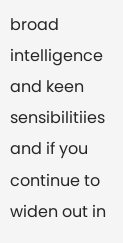broad intelligence and keen sensibilitiies and if you continue to widen out in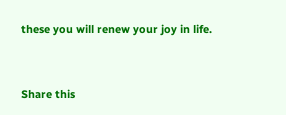these you will renew your joy in life.


Share this